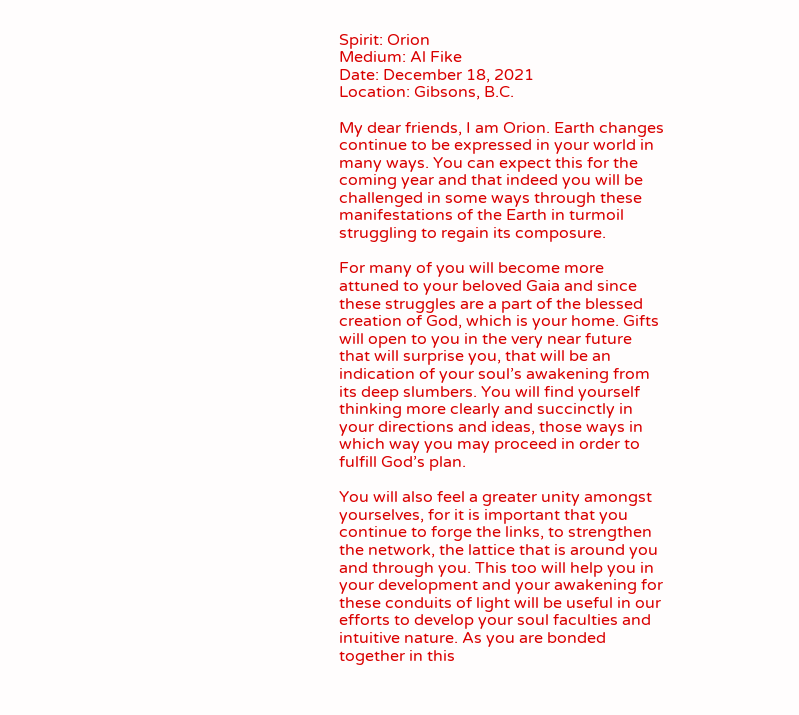Spirit: Orion
Medium: Al Fike
Date: December 18, 2021
Location: Gibsons, B.C.

My dear friends, I am Orion. Earth changes continue to be expressed in your world in many ways. You can expect this for the coming year and that indeed you will be challenged in some ways through these manifestations of the Earth in turmoil struggling to regain its composure.

For many of you will become more attuned to your beloved Gaia and since these struggles are a part of the blessed creation of God, which is your home. Gifts will open to you in the very near future that will surprise you, that will be an indication of your soul’s awakening from its deep slumbers. You will find yourself thinking more clearly and succinctly in your directions and ideas, those ways in which way you may proceed in order to fulfill God’s plan.

You will also feel a greater unity amongst yourselves, for it is important that you continue to forge the links, to strengthen the network, the lattice that is around you and through you. This too will help you in your development and your awakening for these conduits of light will be useful in our efforts to develop your soul faculties and intuitive nature. As you are bonded together in this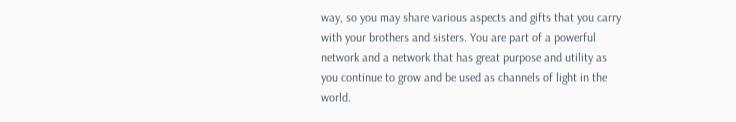way, so you may share various aspects and gifts that you carry with your brothers and sisters. You are part of a powerful network and a network that has great purpose and utility as you continue to grow and be used as channels of light in the world.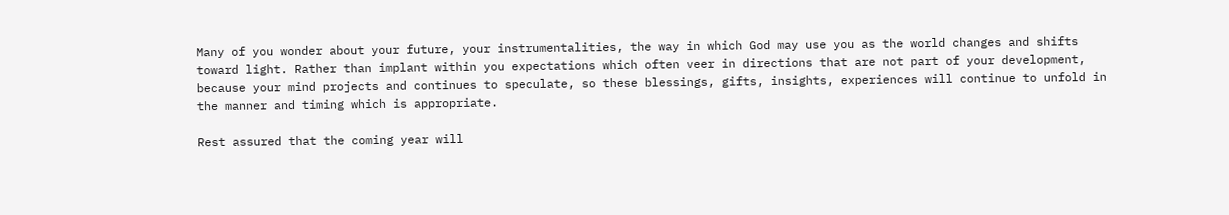Many of you wonder about your future, your instrumentalities, the way in which God may use you as the world changes and shifts toward light. Rather than implant within you expectations which often veer in directions that are not part of your development, because your mind projects and continues to speculate, so these blessings, gifts, insights, experiences will continue to unfold in the manner and timing which is appropriate.

Rest assured that the coming year will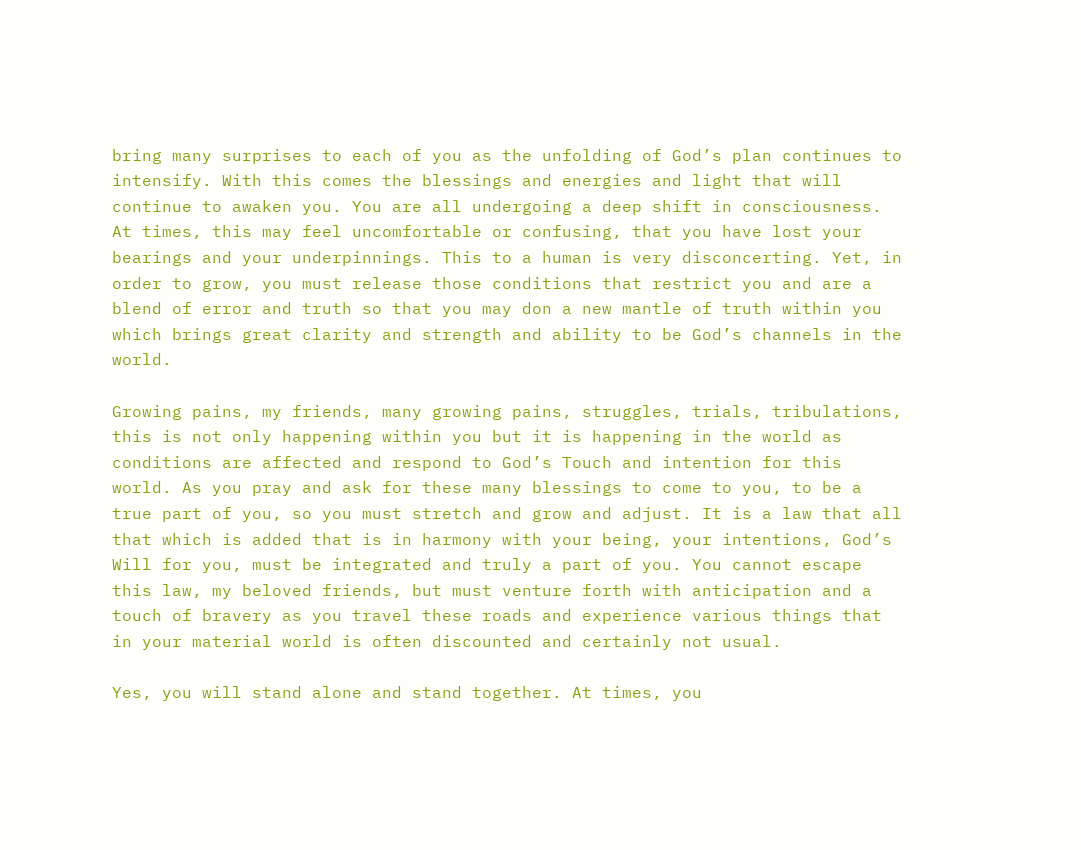bring many surprises to each of you as the unfolding of God’s plan continues to intensify. With this comes the blessings and energies and light that will continue to awaken you. You are all undergoing a deep shift in consciousness. At times, this may feel uncomfortable or confusing, that you have lost your bearings and your underpinnings. This to a human is very disconcerting. Yet, in order to grow, you must release those conditions that restrict you and are a blend of error and truth so that you may don a new mantle of truth within you which brings great clarity and strength and ability to be God’s channels in the world.

Growing pains, my friends, many growing pains, struggles, trials, tribulations, this is not only happening within you but it is happening in the world as conditions are affected and respond to God’s Touch and intention for this world. As you pray and ask for these many blessings to come to you, to be a true part of you, so you must stretch and grow and adjust. It is a law that all that which is added that is in harmony with your being, your intentions, God’s Will for you, must be integrated and truly a part of you. You cannot escape this law, my beloved friends, but must venture forth with anticipation and a touch of bravery as you travel these roads and experience various things that in your material world is often discounted and certainly not usual.

Yes, you will stand alone and stand together. At times, you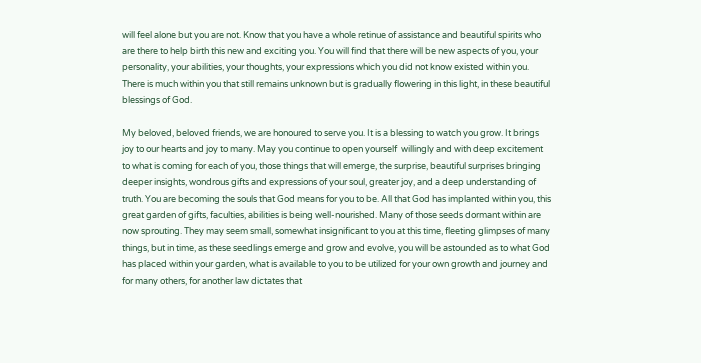will feel alone but you are not. Know that you have a whole retinue of assistance and beautiful spirits who are there to help birth this new and exciting you. You will find that there will be new aspects of you, your personality, your abilities, your thoughts, your expressions which you did not know existed within you. There is much within you that still remains unknown but is gradually flowering in this light, in these beautiful blessings of God.

My beloved, beloved friends, we are honoured to serve you. It is a blessing to watch you grow. It brings joy to our hearts and joy to many. May you continue to open yourself  willingly and with deep excitement to what is coming for each of you, those things that will emerge, the surprise, beautiful surprises bringing deeper insights, wondrous gifts and expressions of your soul, greater joy, and a deep understanding of truth. You are becoming the souls that God means for you to be. All that God has implanted within you, this great garden of gifts, faculties, abilities is being well-nourished. Many of those seeds dormant within are now sprouting. They may seem small, somewhat insignificant to you at this time, fleeting glimpses of many things, but in time, as these seedlings emerge and grow and evolve, you will be astounded as to what God has placed within your garden, what is available to you to be utilized for your own growth and journey and for many others, for another law dictates that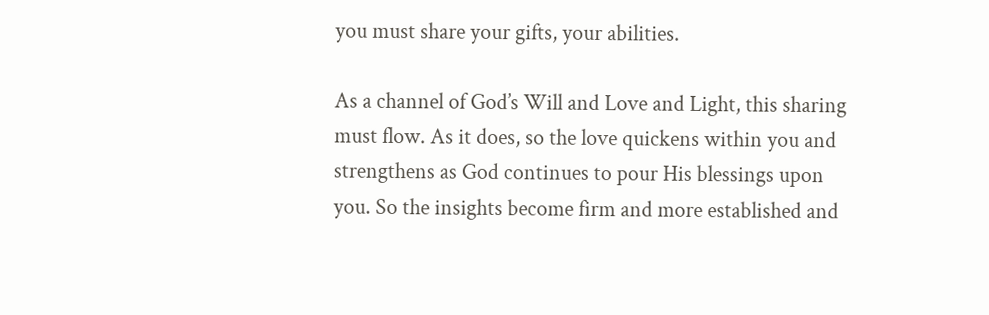you must share your gifts, your abilities.

As a channel of God’s Will and Love and Light, this sharing must flow. As it does, so the love quickens within you and strengthens as God continues to pour His blessings upon you. So the insights become firm and more established and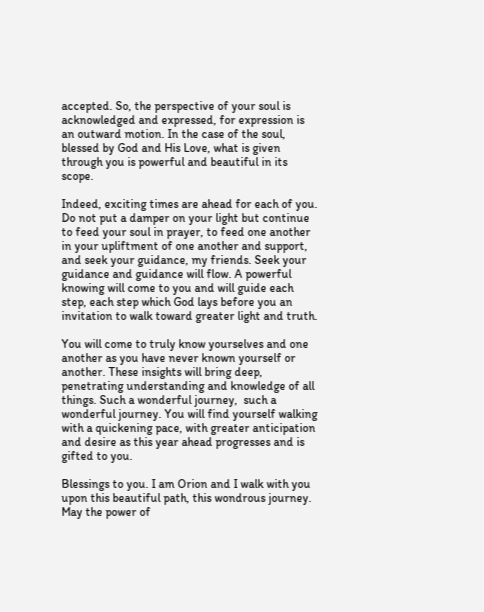accepted. So, the perspective of your soul is acknowledged and expressed, for expression is an outward motion. In the case of the soul, blessed by God and His Love, what is given through you is powerful and beautiful in its scope.

Indeed, exciting times are ahead for each of you. Do not put a damper on your light but continue to feed your soul in prayer, to feed one another in your upliftment of one another and support, and seek your guidance, my friends. Seek your guidance and guidance will flow. A powerful knowing will come to you and will guide each step, each step which God lays before you an invitation to walk toward greater light and truth.

You will come to truly know yourselves and one another as you have never known yourself or another. These insights will bring deep, penetrating understanding and knowledge of all things. Such a wonderful journey,  such a wonderful journey. You will find yourself walking with a quickening pace, with greater anticipation and desire as this year ahead progresses and is gifted to you.

Blessings to you. I am Orion and I walk with you upon this beautiful path, this wondrous journey. May the power of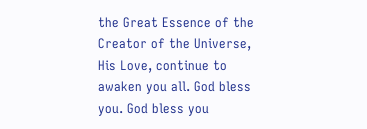the Great Essence of the Creator of the Universe, His Love, continue to awaken you all. God bless you. God bless you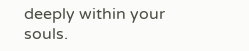deeply within your souls.